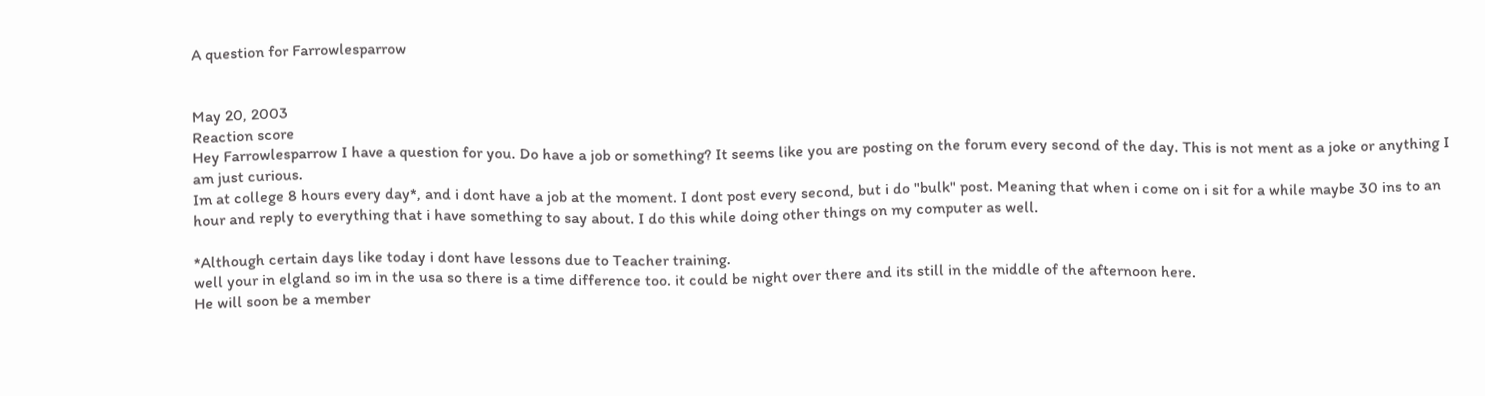A question for Farrowlesparrow


May 20, 2003
Reaction score
Hey Farrowlesparrow I have a question for you. Do have a job or something? It seems like you are posting on the forum every second of the day. This is not ment as a joke or anything I am just curious.
Im at college 8 hours every day*, and i dont have a job at the moment. I dont post every second, but i do "bulk" post. Meaning that when i come on i sit for a while maybe 30 ins to an hour and reply to everything that i have something to say about. I do this while doing other things on my computer as well.

*Although certain days like today i dont have lessons due to Teacher training.
well your in elgland so im in the usa so there is a time difference too. it could be night over there and its still in the middle of the afternoon here.
He will soon be a member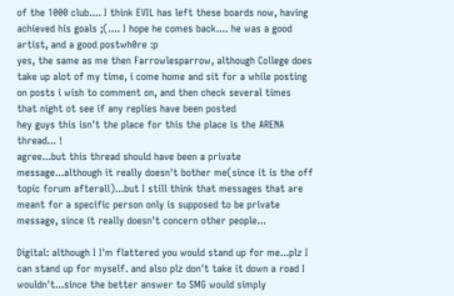of the 1000 club.... I think EVIL has left these boards now, having achieved his goals ;(.... I hope he comes back.... he was a good artist, and a good postwh0re :p
yes, the same as me then Farrowlesparrow, although College does take up alot of my time, i come home and sit for a while posting on posts i wish to comment on, and then check several times that night ot see if any replies have been posted
hey guys this isn't the place for this the place is the ARENA thread... !
agree...but this thread should have been a private message...although it really doesn't bother me(since it is the off topic forum afterall)...but I still think that messages that are meant for a specific person only is supposed to be private message, since it really doesn't concern other people...

Digital: although I I'm flattered you would stand up for me...plz I can stand up for myself. and also plz don't take it down a road I wouldn't...since the better answer to SMG would simply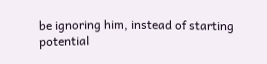be ignoring him, instead of starting potential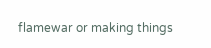flamewar or making things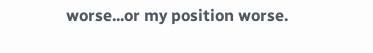worse...or my position worse.